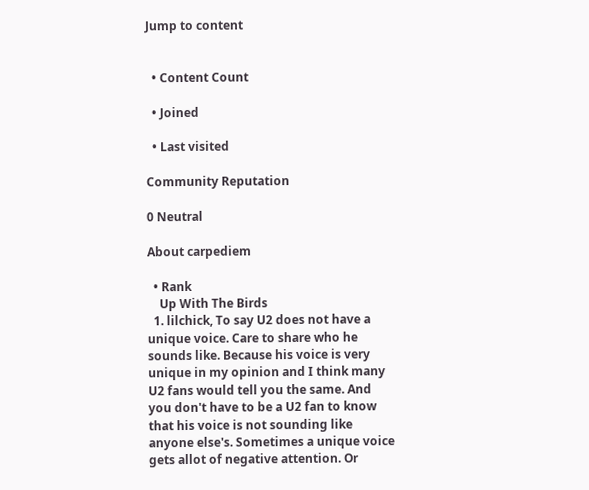Jump to content


  • Content Count

  • Joined

  • Last visited

Community Reputation

0 Neutral

About carpediem

  • Rank
    Up With The Birds
  1. lilchick, To say U2 does not have a unique voice. Care to share who he sounds like. Because his voice is very unique in my opinion and I think many U2 fans would tell you the same. And you don't have to be a U2 fan to know that his voice is not sounding like anyone else's. Sometimes a unique voice gets allot of negative attention. Or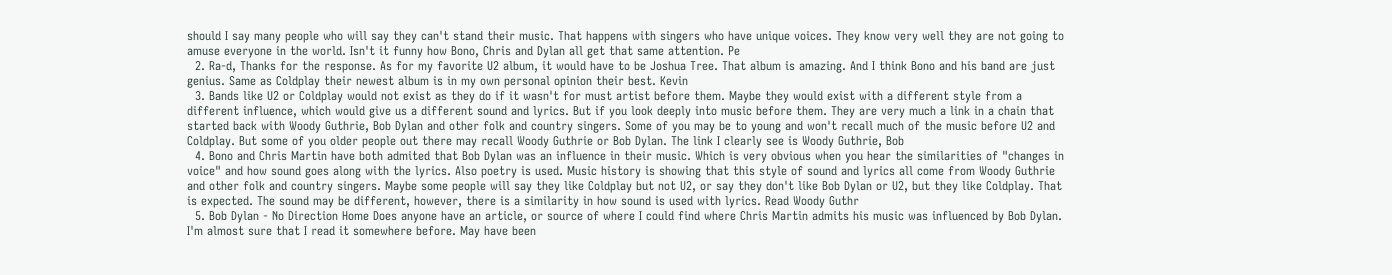should I say many people who will say they can't stand their music. That happens with singers who have unique voices. They know very well they are not going to amuse everyone in the world. Isn't it funny how Bono, Chris and Dylan all get that same attention. Pe
  2. Ra-d, Thanks for the response. As for my favorite U2 album, it would have to be Joshua Tree. That album is amazing. And I think Bono and his band are just genius. Same as Coldplay their newest album is in my own personal opinion their best. Kevin
  3. Bands like U2 or Coldplay would not exist as they do if it wasn't for must artist before them. Maybe they would exist with a different style from a different influence, which would give us a different sound and lyrics. But if you look deeply into music before them. They are very much a link in a chain that started back with Woody Guthrie, Bob Dylan and other folk and country singers. Some of you may be to young and won't recall much of the music before U2 and Coldplay. But some of you older people out there may recall Woody Guthrie or Bob Dylan. The link I clearly see is Woody Guthrie, Bob
  4. Bono and Chris Martin have both admited that Bob Dylan was an influence in their music. Which is very obvious when you hear the similarities of "changes in voice" and how sound goes along with the lyrics. Also poetry is used. Music history is showing that this style of sound and lyrics all come from Woody Guthrie and other folk and country singers. Maybe some people will say they like Coldplay but not U2, or say they don't like Bob Dylan or U2, but they like Coldplay. That is expected. The sound may be different, however, there is a similarity in how sound is used with lyrics. Read Woody Guthr
  5. Bob Dylan - No Direction Home Does anyone have an article, or source of where I could find where Chris Martin admits his music was influenced by Bob Dylan. I'm almost sure that I read it somewhere before. May have been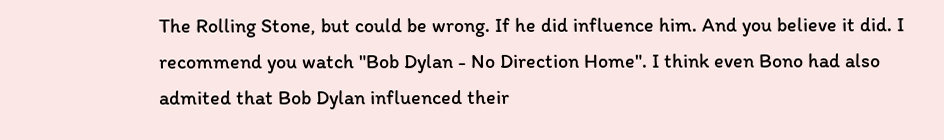The Rolling Stone, but could be wrong. If he did influence him. And you believe it did. I recommend you watch "Bob Dylan - No Direction Home". I think even Bono had also admited that Bob Dylan influenced their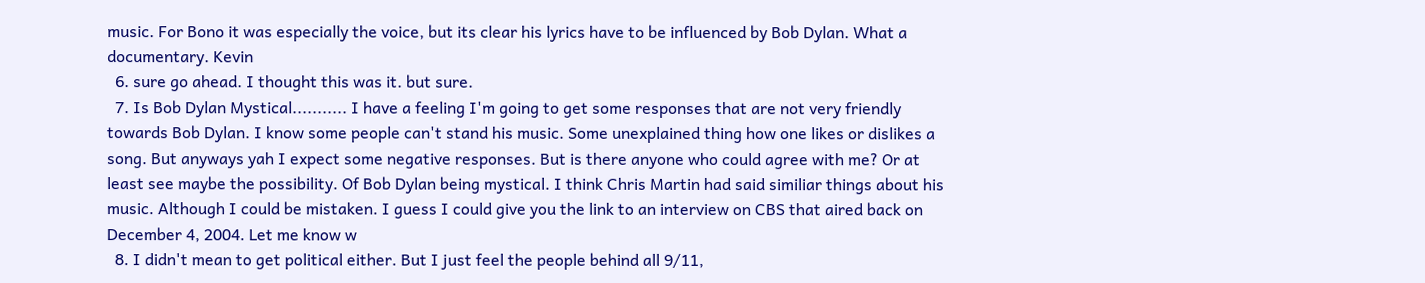music. For Bono it was especially the voice, but its clear his lyrics have to be influenced by Bob Dylan. What a documentary. Kevin
  6. sure go ahead. I thought this was it. but sure.
  7. Is Bob Dylan Mystical........... I have a feeling I'm going to get some responses that are not very friendly towards Bob Dylan. I know some people can't stand his music. Some unexplained thing how one likes or dislikes a song. But anyways yah I expect some negative responses. But is there anyone who could agree with me? Or at least see maybe the possibility. Of Bob Dylan being mystical. I think Chris Martin had said similiar things about his music. Although I could be mistaken. I guess I could give you the link to an interview on CBS that aired back on December 4, 2004. Let me know w
  8. I didn't mean to get political either. But I just feel the people behind all 9/11,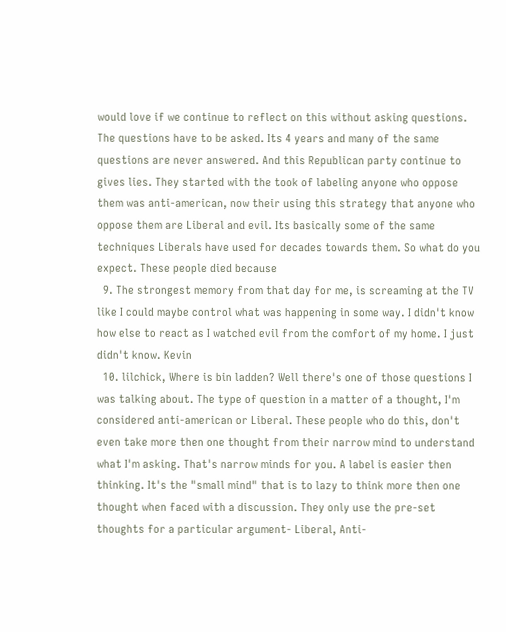would love if we continue to reflect on this without asking questions. The questions have to be asked. Its 4 years and many of the same questions are never answered. And this Republican party continue to gives lies. They started with the took of labeling anyone who oppose them was anti-american, now their using this strategy that anyone who oppose them are Liberal and evil. Its basically some of the same techniques Liberals have used for decades towards them. So what do you expect. These people died because
  9. The strongest memory from that day for me, is screaming at the TV like I could maybe control what was happening in some way. I didn't know how else to react as I watched evil from the comfort of my home. I just didn't know. Kevin
  10. lilchick, Where is bin ladden? Well there's one of those questions I was talking about. The type of question in a matter of a thought, I'm considered anti-american or Liberal. These people who do this, don't even take more then one thought from their narrow mind to understand what I'm asking. That's narrow minds for you. A label is easier then thinking. It's the "small mind" that is to lazy to think more then one thought when faced with a discussion. They only use the pre-set thoughts for a particular argument- Liberal, Anti-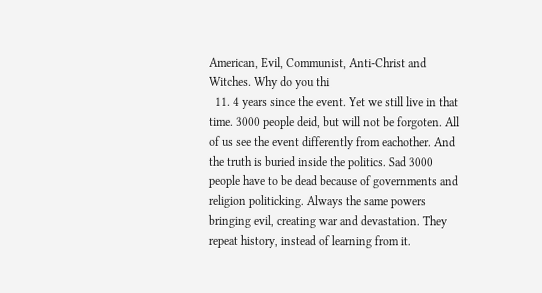American, Evil, Communist, Anti-Christ and Witches. Why do you thi
  11. 4 years since the event. Yet we still live in that time. 3000 people deid, but will not be forgoten. All of us see the event differently from eachother. And the truth is buried inside the politics. Sad 3000 people have to be dead because of governments and religion politicking. Always the same powers bringing evil, creating war and devastation. They repeat history, instead of learning from it.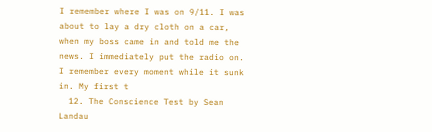I remember where I was on 9/11. I was about to lay a dry cloth on a car, when my boss came in and told me the news. I immediately put the radio on. I remember every moment while it sunk in. My first t
  12. The Conscience Test by Sean Landau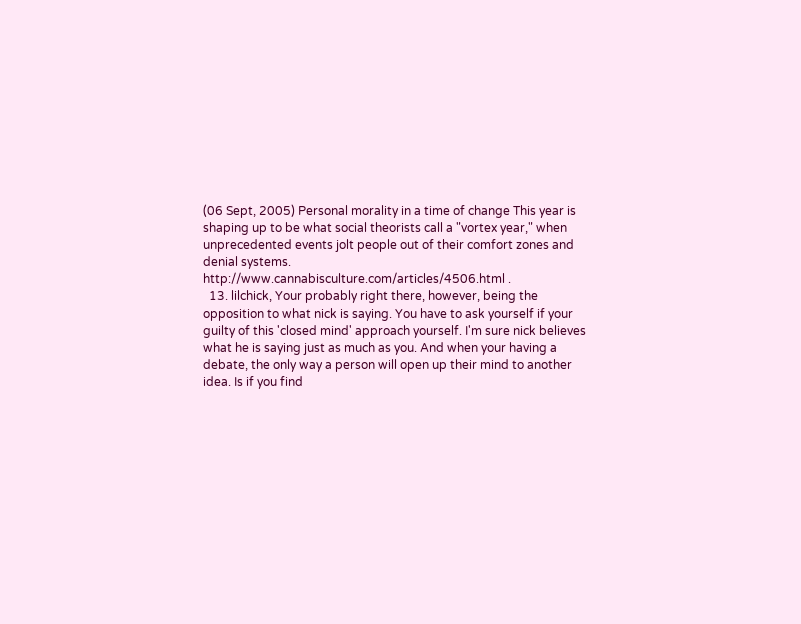(06 Sept, 2005) Personal morality in a time of change This year is shaping up to be what social theorists call a "vortex year," when unprecedented events jolt people out of their comfort zones and denial systems. http://www.cannabisculture.com/articles/4506.html .
  13. lilchick, Your probably right there, however, being the opposition to what nick is saying. You have to ask yourself if your guilty of this 'closed mind' approach yourself. I'm sure nick believes what he is saying just as much as you. And when your having a debate, the only way a person will open up their mind to another idea. Is if you find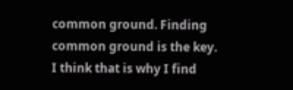common ground. Finding common ground is the key. I think that is why I find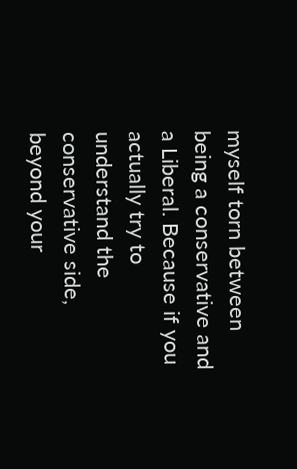myself torn between being a conservative and a Liberal. Because if you actually try to understand the conservative side, beyond your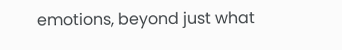emotions, beyond just what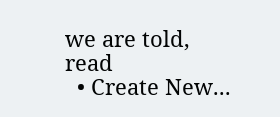we are told, read
  • Create New...